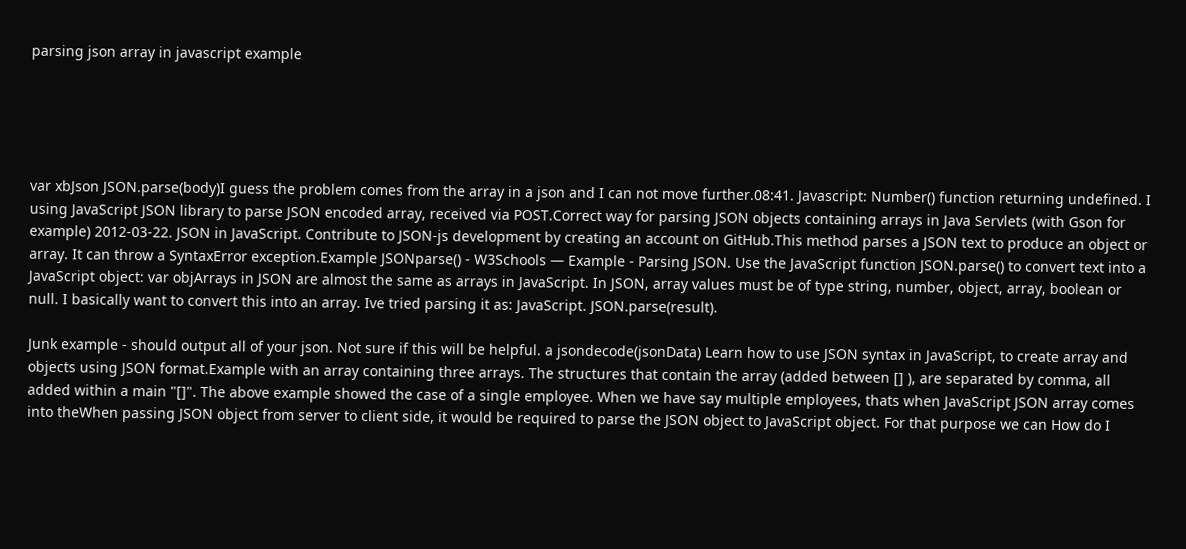parsing json array in javascript example





var xbJson JSON.parse(body)I guess the problem comes from the array in a json and I can not move further.08:41. Javascript: Number() function returning undefined. I using JavaScript JSON library to parse JSON encoded array, received via POST.Correct way for parsing JSON objects containing arrays in Java Servlets (with Gson for example) 2012-03-22. JSON in JavaScript. Contribute to JSON-js development by creating an account on GitHub.This method parses a JSON text to produce an object or array. It can throw a SyntaxError exception.Example JSONparse() - W3Schools — Example - Parsing JSON. Use the JavaScript function JSON.parse() to convert text into a JavaScript object: var objArrays in JSON are almost the same as arrays in JavaScript. In JSON, array values must be of type string, number, object, array, boolean or null. I basically want to convert this into an array. Ive tried parsing it as: JavaScript. JSON.parse(result).

Junk example - should output all of your json. Not sure if this will be helpful. a jsondecode(jsonData) Learn how to use JSON syntax in JavaScript, to create array and objects using JSON format.Example with an array containing three arrays. The structures that contain the array (added between [] ), are separated by comma, all added within a main "[]". The above example showed the case of a single employee. When we have say multiple employees, thats when JavaScript JSON array comes into theWhen passing JSON object from server to client side, it would be required to parse the JSON object to JavaScript object. For that purpose we can How do I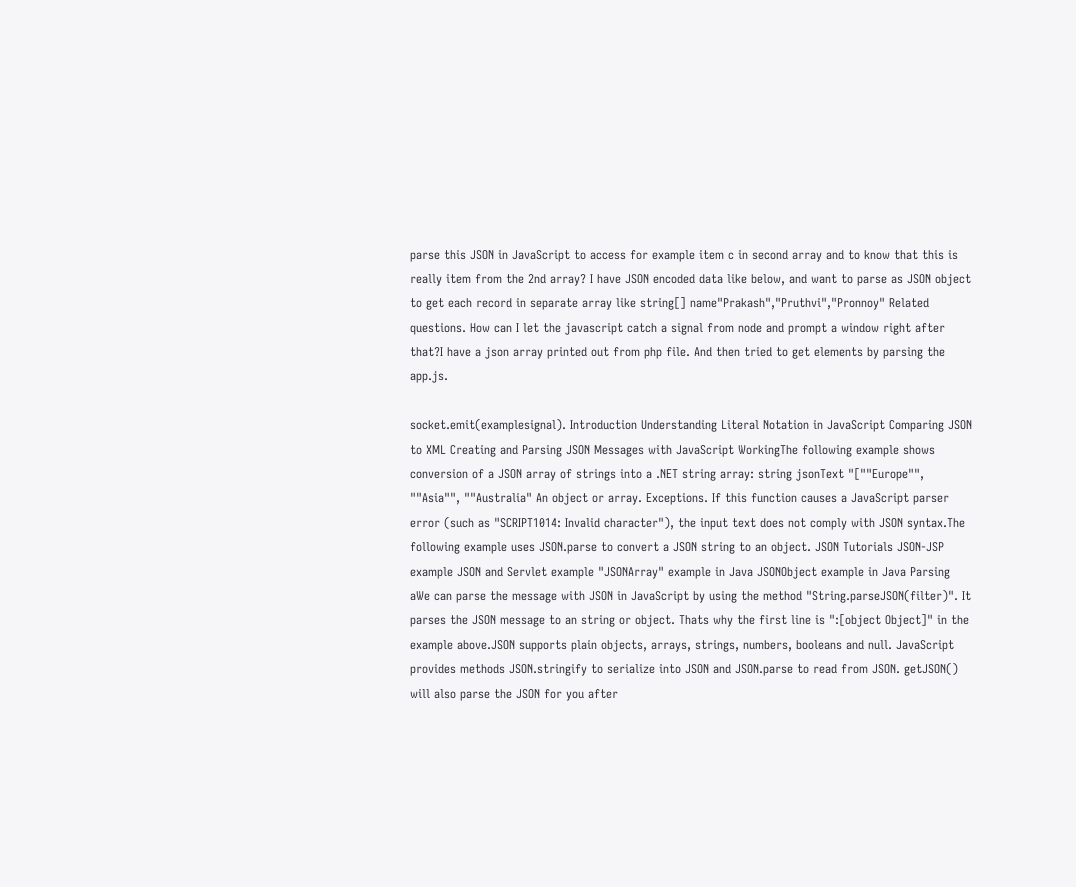parse this JSON in JavaScript to access for example item c in second array and to know that this is really item from the 2nd array? I have JSON encoded data like below, and want to parse as JSON object to get each record in separate array like string[] name"Prakash","Pruthvi","Pronnoy" Related questions. How can I let the javascript catch a signal from node and prompt a window right after that?I have a json array printed out from php file. And then tried to get elements by parsing the app.js.

socket.emit(examplesignal). Introduction Understanding Literal Notation in JavaScript Comparing JSON to XML Creating and Parsing JSON Messages with JavaScript WorkingThe following example shows conversion of a JSON array of strings into a .NET string array: string jsonText "[""Europe"", ""Asia"", ""Australia" An object or array. Exceptions. If this function causes a JavaScript parser error (such as "SCRIPT1014: Invalid character"), the input text does not comply with JSON syntax.The following example uses JSON.parse to convert a JSON string to an object. JSON Tutorials JSON-JSP example JSON and Servlet example "JSONArray" example in Java JSONObject example in Java Parsing aWe can parse the message with JSON in JavaScript by using the method "String.parseJSON(filter)". It parses the JSON message to an string or object. Thats why the first line is ":[object Object]" in the example above.JSON supports plain objects, arrays, strings, numbers, booleans and null. JavaScript provides methods JSON.stringify to serialize into JSON and JSON.parse to read from JSON. getJSON() will also parse the JSON for you after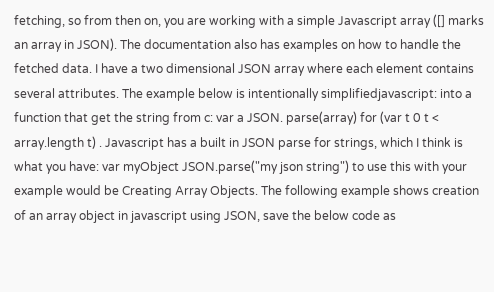fetching, so from then on, you are working with a simple Javascript array ([] marks an array in JSON). The documentation also has examples on how to handle the fetched data. I have a two dimensional JSON array where each element contains several attributes. The example below is intentionally simplifiedjavascript: into a function that get the string from c: var a JSON. parse(array) for (var t 0 t < array.length t) . Javascript has a built in JSON parse for strings, which I think is what you have: var myObject JSON.parse("my json string") to use this with your example would be Creating Array Objects. The following example shows creation of an array object in javascript using JSON, save the below code as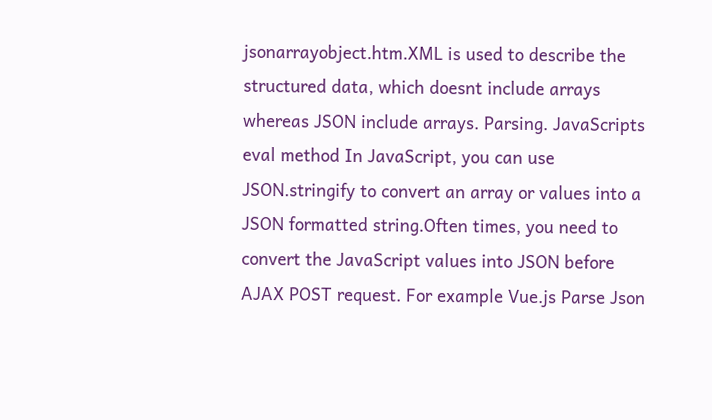jsonarrayobject.htm.XML is used to describe the structured data, which doesnt include arrays whereas JSON include arrays. Parsing. JavaScripts eval method In JavaScript, you can use JSON.stringify to convert an array or values into a JSON formatted string.Often times, you need to convert the JavaScript values into JSON before AJAX POST request. For example Vue.js Parse Json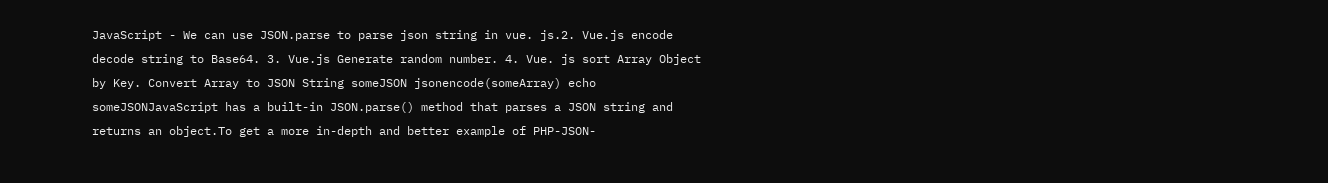JavaScript - We can use JSON.parse to parse json string in vue. js.2. Vue.js encode decode string to Base64. 3. Vue.js Generate random number. 4. Vue. js sort Array Object by Key. Convert Array to JSON String someJSON jsonencode(someArray) echo someJSONJavaScript has a built-in JSON.parse() method that parses a JSON string and returns an object.To get a more in-depth and better example of PHP-JSON-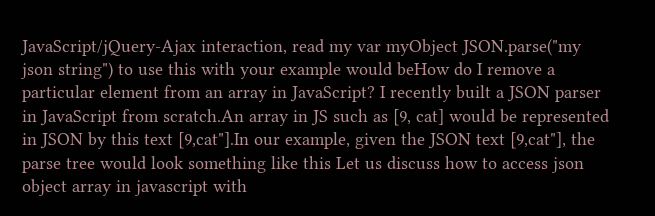JavaScript/jQuery-Ajax interaction, read my var myObject JSON.parse("my json string") to use this with your example would beHow do I remove a particular element from an array in JavaScript? I recently built a JSON parser in JavaScript from scratch.An array in JS such as [9, cat] would be represented in JSON by this text [9,cat"].In our example, given the JSON text [9,cat"], the parse tree would look something like this Let us discuss how to access json object array in javascript with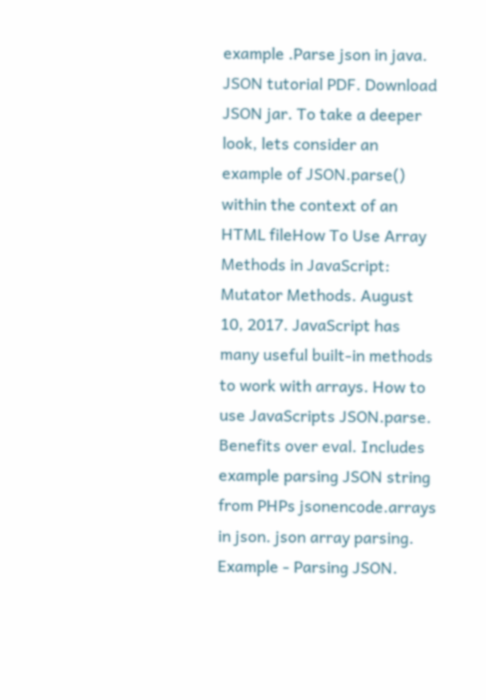example .Parse json in java. JSON tutorial PDF. Download JSON jar. To take a deeper look, lets consider an example of JSON.parse() within the context of an HTML fileHow To Use Array Methods in JavaScript: Mutator Methods. August 10, 2017. JavaScript has many useful built-in methods to work with arrays. How to use JavaScripts JSON.parse. Benefits over eval. Includes example parsing JSON string from PHPs jsonencode.arrays in json. json array parsing. Example - Parsing JSON.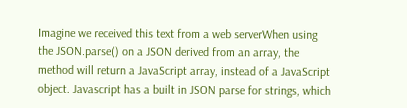Imagine we received this text from a web serverWhen using the JSON.parse() on a JSON derived from an array, the method will return a JavaScript array, instead of a JavaScript object. Javascript has a built in JSON parse for strings, which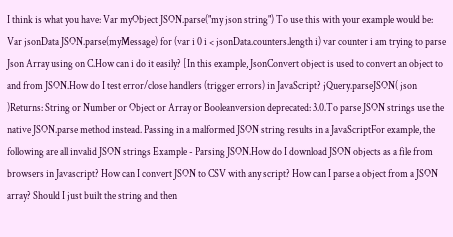I think is what you have: Var myObject JSON.parse("my json string") To use this with your example would be: Var jsonData JSON.parse(myMessage) for (var i 0 i < jsonData.counters.length i) var counter i am trying to parse Json Array using on C.How can i do it easily? [In this example, JsonConvert object is used to convert an object to and from JSON.How do I test error/close handlers (trigger errors) in JavaScript? jQuery.parseJSON( json )Returns: String or Number or Object or Array or Booleanversion deprecated: 3.0.To parse JSON strings use the native JSON.parse method instead. Passing in a malformed JSON string results in a JavaScriptFor example, the following are all invalid JSON strings Example - Parsing JSON.How do I download JSON objects as a file from browsers in Javascript? How can I convert JSON to CSV with any script? How can I parse a object from a JSON array? Should I just built the string and then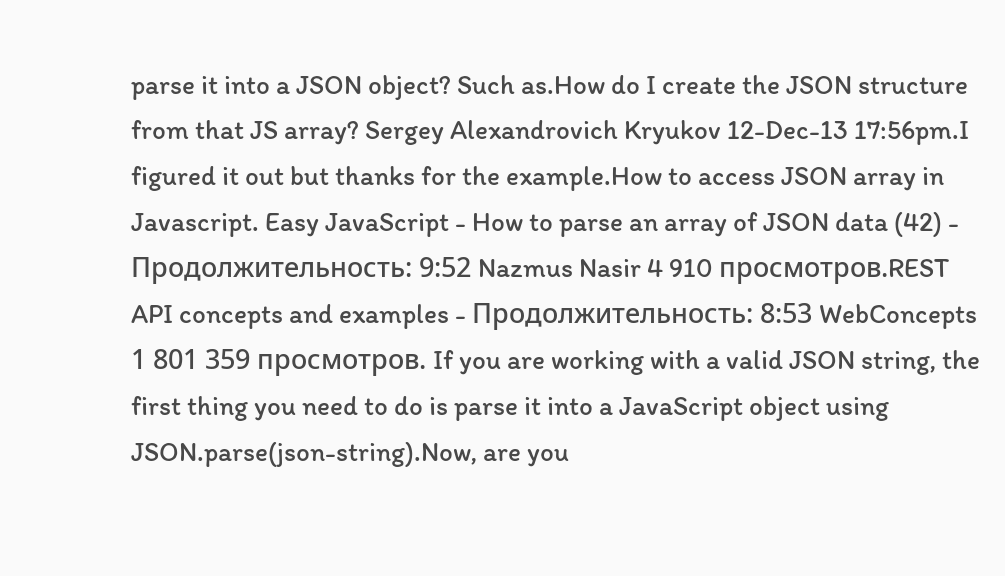parse it into a JSON object? Such as.How do I create the JSON structure from that JS array? Sergey Alexandrovich Kryukov 12-Dec-13 17:56pm.I figured it out but thanks for the example.How to access JSON array in Javascript. Easy JavaScript - How to parse an array of JSON data (42) - Продолжительность: 9:52 Nazmus Nasir 4 910 просмотров.REST API concepts and examples - Продолжительность: 8:53 WebConcepts 1 801 359 просмотров. If you are working with a valid JSON string, the first thing you need to do is parse it into a JavaScript object using JSON.parse(json-string).Now, are you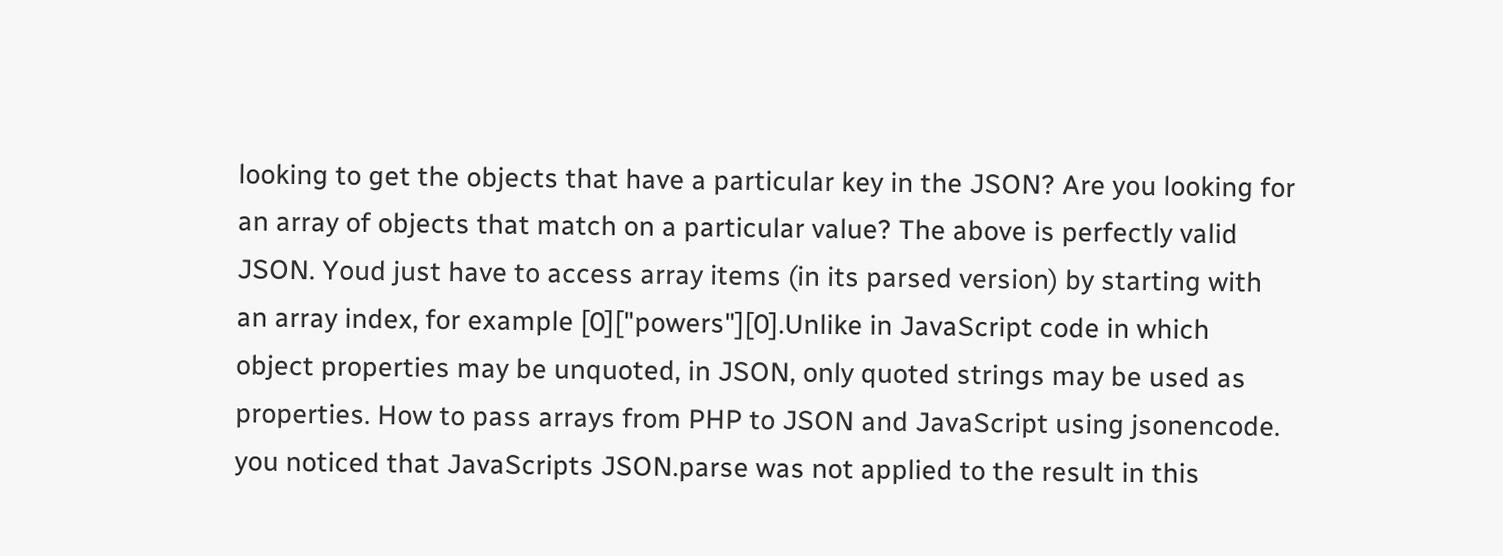looking to get the objects that have a particular key in the JSON? Are you looking for an array of objects that match on a particular value? The above is perfectly valid JSON. Youd just have to access array items (in its parsed version) by starting with an array index, for example [0]["powers"][0].Unlike in JavaScript code in which object properties may be unquoted, in JSON, only quoted strings may be used as properties. How to pass arrays from PHP to JSON and JavaScript using jsonencode. you noticed that JavaScripts JSON.parse was not applied to the result in this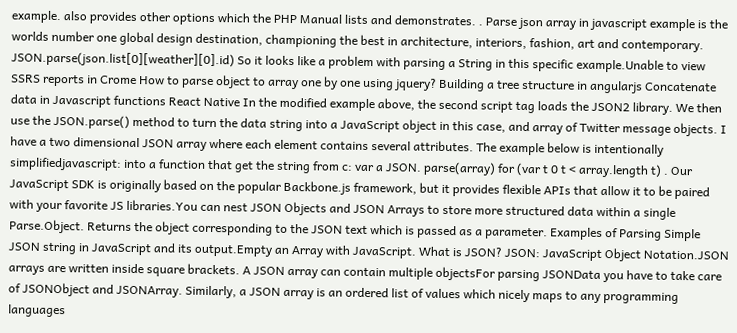example. also provides other options which the PHP Manual lists and demonstrates. . Parse json array in javascript example is the worlds number one global design destination, championing the best in architecture, interiors, fashion, art and contemporary. JSON.parse(json.list[0][weather][0].id) So it looks like a problem with parsing a String in this specific example.Unable to view SSRS reports in Crome How to parse object to array one by one using jquery? Building a tree structure in angularjs Concatenate data in Javascript functions React Native In the modified example above, the second script tag loads the JSON2 library. We then use the JSON.parse() method to turn the data string into a JavaScript object in this case, and array of Twitter message objects. I have a two dimensional JSON array where each element contains several attributes. The example below is intentionally simplifiedjavascript: into a function that get the string from c: var a JSON. parse(array) for (var t 0 t < array.length t) . Our JavaScript SDK is originally based on the popular Backbone.js framework, but it provides flexible APIs that allow it to be paired with your favorite JS libraries.You can nest JSON Objects and JSON Arrays to store more structured data within a single Parse.Object. Returns the object corresponding to the JSON text which is passed as a parameter. Examples of Parsing Simple JSON string in JavaScript and its output.Empty an Array with JavaScript. What is JSON? JSON: JavaScript Object Notation.JSON arrays are written inside square brackets. A JSON array can contain multiple objectsFor parsing JSONData you have to take care of JSONObject and JSONArray. Similarly, a JSON array is an ordered list of values which nicely maps to any programming languages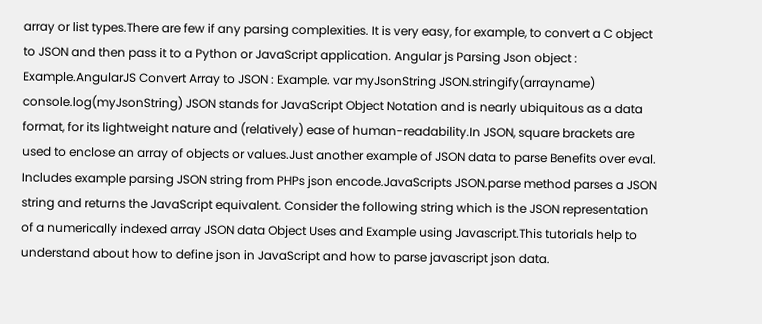array or list types.There are few if any parsing complexities. It is very easy, for example, to convert a C object to JSON and then pass it to a Python or JavaScript application. Angular js Parsing Json object : Example.AngularJS Convert Array to JSON : Example. var myJsonString JSON.stringify(arrayname) console.log(myJsonString) JSON stands for JavaScript Object Notation and is nearly ubiquitous as a data format, for its lightweight nature and (relatively) ease of human-readability.In JSON, square brackets are used to enclose an array of objects or values.Just another example of JSON data to parse Benefits over eval. Includes example parsing JSON string from PHPs json encode.JavaScripts JSON.parse method parses a JSON string and returns the JavaScript equivalent. Consider the following string which is the JSON representation of a numerically indexed array JSON data Object Uses and Example using Javascript.This tutorials help to understand about how to define json in JavaScript and how to parse javascript json data.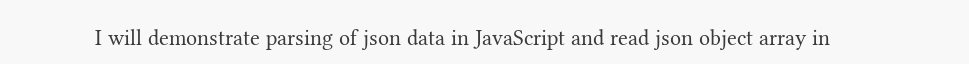I will demonstrate parsing of json data in JavaScript and read json object array in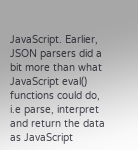JavaScript. Earlier, JSON parsers did a bit more than what JavaScript eval() functions could do, i.e parse, interpret and return the data as JavaScript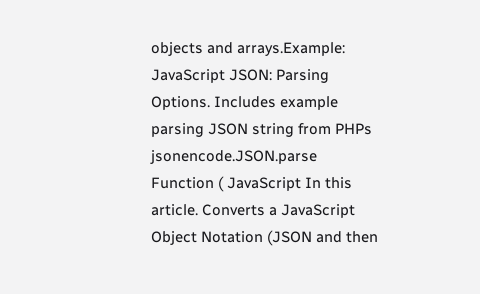objects and arrays.Example: JavaScript JSON: Parsing Options. Includes example parsing JSON string from PHPs jsonencode.JSON.parse Function ( JavaScript In this article. Converts a JavaScript Object Notation (JSON and then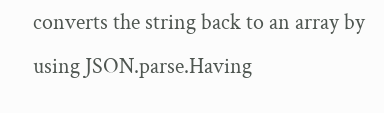converts the string back to an array by using JSON.parse.Having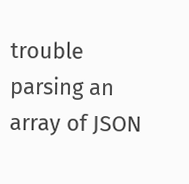trouble parsing an array of JSON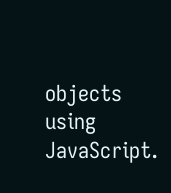objects using JavaScript.